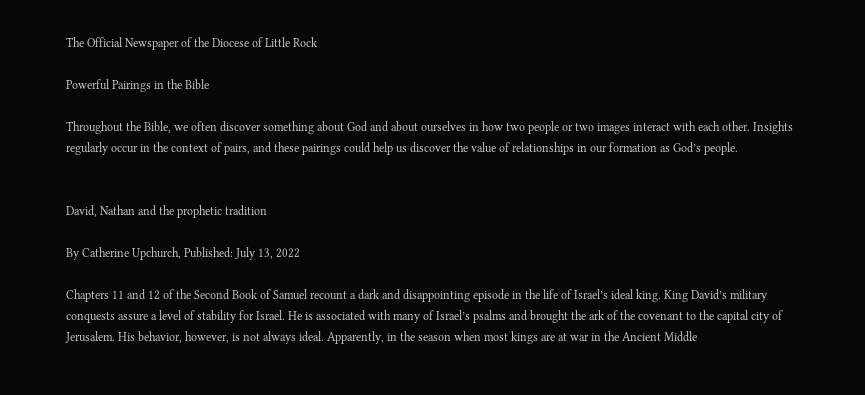The Official Newspaper of the Diocese of Little Rock

Powerful Pairings in the Bible

Throughout the Bible, we often discover something about God and about ourselves in how two people or two images interact with each other. Insights regularly occur in the context of pairs, and these pairings could help us discover the value of relationships in our formation as God’s people.


David, Nathan and the prophetic tradition

By Catherine Upchurch, Published: July 13, 2022

Chapters 11 and 12 of the Second Book of Samuel recount a dark and disappointing episode in the life of Israel’s ideal king. King David’s military conquests assure a level of stability for Israel. He is associated with many of Israel’s psalms and brought the ark of the covenant to the capital city of Jerusalem. His behavior, however, is not always ideal. Apparently, in the season when most kings are at war in the Ancient Middle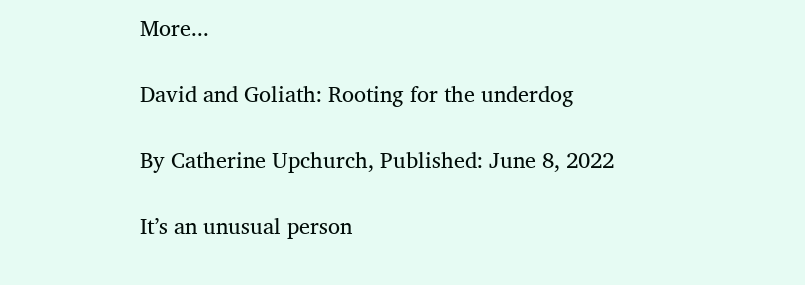More...

David and Goliath: Rooting for the underdog

By Catherine Upchurch, Published: June 8, 2022

It’s an unusual person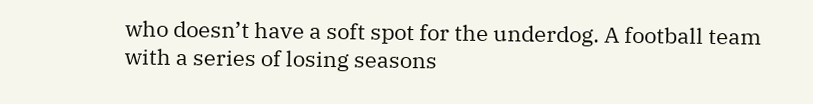who doesn’t have a soft spot for the underdog. A football team with a series of losing seasons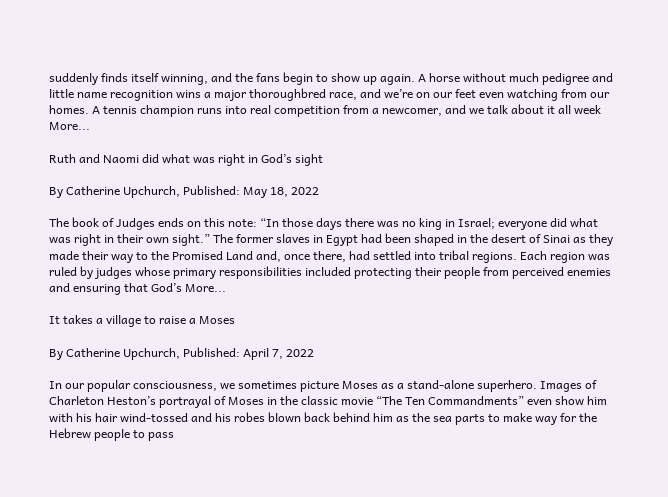suddenly finds itself winning, and the fans begin to show up again. A horse without much pedigree and little name recognition wins a major thoroughbred race, and we’re on our feet even watching from our homes. A tennis champion runs into real competition from a newcomer, and we talk about it all week More...

Ruth and Naomi did what was right in God’s sight

By Catherine Upchurch, Published: May 18, 2022

The book of Judges ends on this note: “In those days there was no king in Israel; everyone did what was right in their own sight.” The former slaves in Egypt had been shaped in the desert of Sinai as they made their way to the Promised Land and, once there, had settled into tribal regions. Each region was ruled by judges whose primary responsibilities included protecting their people from perceived enemies and ensuring that God’s More...

It takes a village to raise a Moses

By Catherine Upchurch, Published: April 7, 2022

In our popular consciousness, we sometimes picture Moses as a stand-alone superhero. Images of Charleton Heston’s portrayal of Moses in the classic movie “The Ten Commandments” even show him with his hair wind-tossed and his robes blown back behind him as the sea parts to make way for the Hebrew people to pass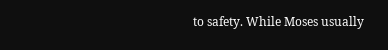to safety. While Moses usually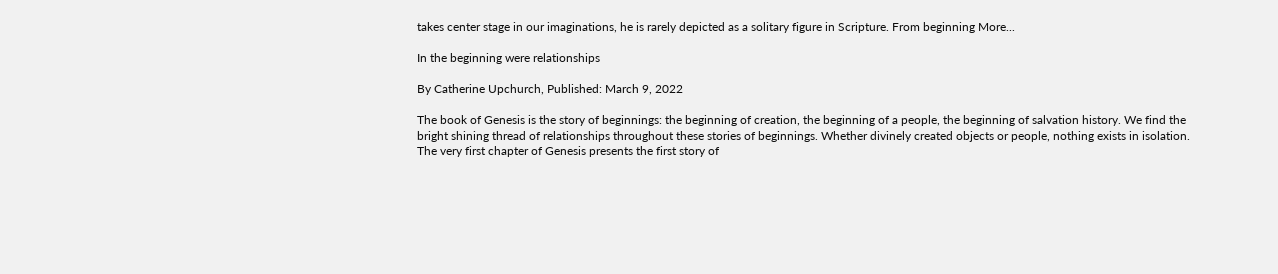takes center stage in our imaginations, he is rarely depicted as a solitary figure in Scripture. From beginning More...

In the beginning were relationships

By Catherine Upchurch, Published: March 9, 2022

The book of Genesis is the story of beginnings: the beginning of creation, the beginning of a people, the beginning of salvation history. We find the bright shining thread of relationships throughout these stories of beginnings. Whether divinely created objects or people, nothing exists in isolation. The very first chapter of Genesis presents the first story of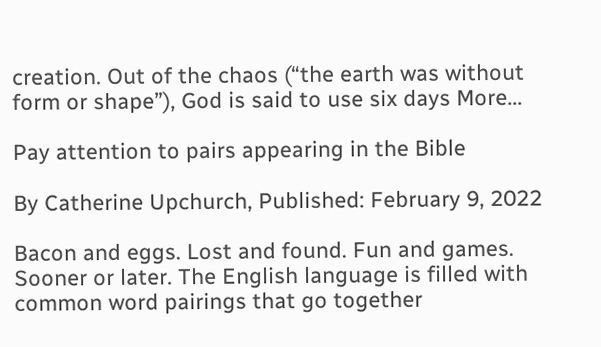creation. Out of the chaos (“the earth was without form or shape”), God is said to use six days More...

Pay attention to pairs appearing in the Bible

By Catherine Upchurch, Published: February 9, 2022

Bacon and eggs. Lost and found. Fun and games. Sooner or later. The English language is filled with common word pairings that go together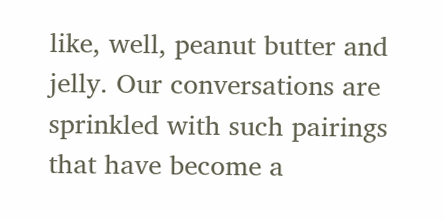like, well, peanut butter and jelly. Our conversations are sprinkled with such pairings that have become a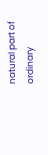natural part of ordinary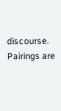discourse. Pairings are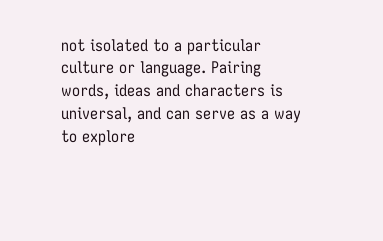not isolated to a particular culture or language. Pairing words, ideas and characters is universal, and can serve as a way to explore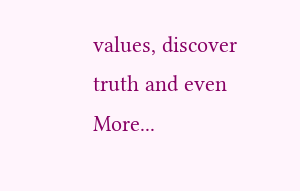values, discover truth and even More...